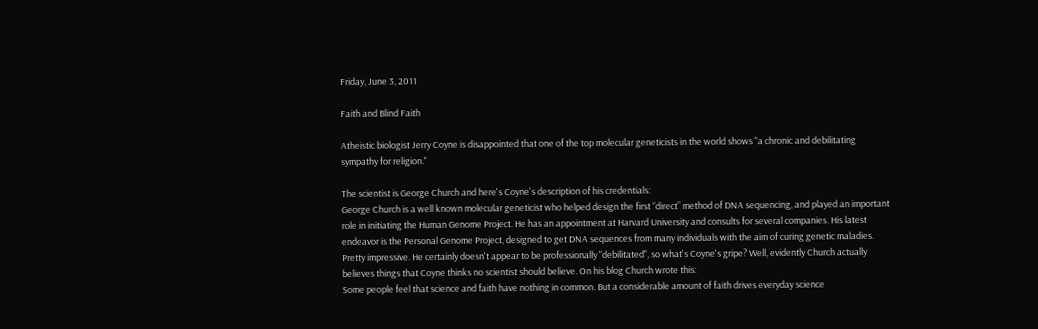Friday, June 3, 2011

Faith and Blind Faith

Atheistic biologist Jerry Coyne is disappointed that one of the top molecular geneticists in the world shows "a chronic and debilitating sympathy for religion."

The scientist is George Church and here's Coyne's description of his credentials:
George Church is a well known molecular geneticist who helped design the first “direct” method of DNA sequencing, and played an important role in initiating the Human Genome Project. He has an appointment at Harvard University and consults for several companies. His latest endeavor is the Personal Genome Project, designed to get DNA sequences from many individuals with the aim of curing genetic maladies.
Pretty impressive. He certainly doesn't appear to be professionally "debilitated", so what's Coyne's gripe? Well, evidently Church actually believes things that Coyne thinks no scientist should believe. On his blog Church wrote this:
Some people feel that science and faith have nothing in common. But a considerable amount of faith drives everyday science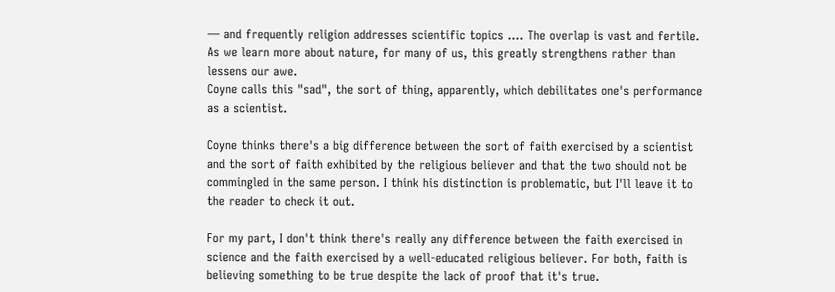— and frequently religion addresses scientific topics .... The overlap is vast and fertile. As we learn more about nature, for many of us, this greatly strengthens rather than lessens our awe.
Coyne calls this "sad", the sort of thing, apparently, which debilitates one's performance as a scientist.

Coyne thinks there's a big difference between the sort of faith exercised by a scientist and the sort of faith exhibited by the religious believer and that the two should not be commingled in the same person. I think his distinction is problematic, but I'll leave it to the reader to check it out.

For my part, I don't think there's really any difference between the faith exercised in science and the faith exercised by a well-educated religious believer. For both, faith is believing something to be true despite the lack of proof that it's true.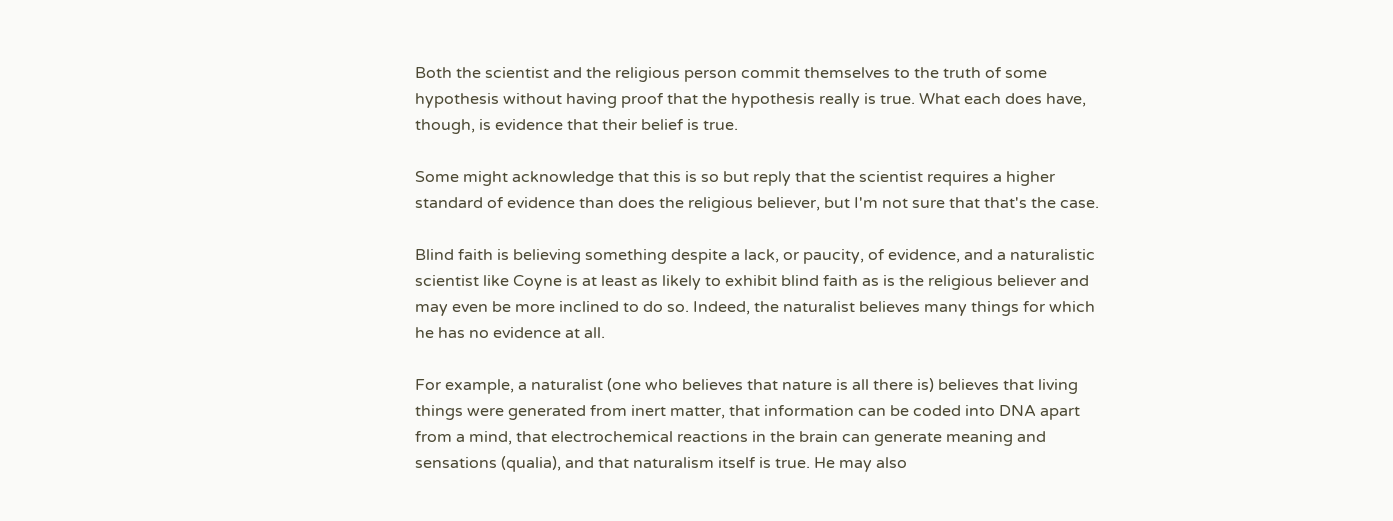Both the scientist and the religious person commit themselves to the truth of some hypothesis without having proof that the hypothesis really is true. What each does have, though, is evidence that their belief is true.

Some might acknowledge that this is so but reply that the scientist requires a higher standard of evidence than does the religious believer, but I'm not sure that that's the case.

Blind faith is believing something despite a lack, or paucity, of evidence, and a naturalistic scientist like Coyne is at least as likely to exhibit blind faith as is the religious believer and may even be more inclined to do so. Indeed, the naturalist believes many things for which he has no evidence at all.

For example, a naturalist (one who believes that nature is all there is) believes that living things were generated from inert matter, that information can be coded into DNA apart from a mind, that electrochemical reactions in the brain can generate meaning and sensations (qualia), and that naturalism itself is true. He may also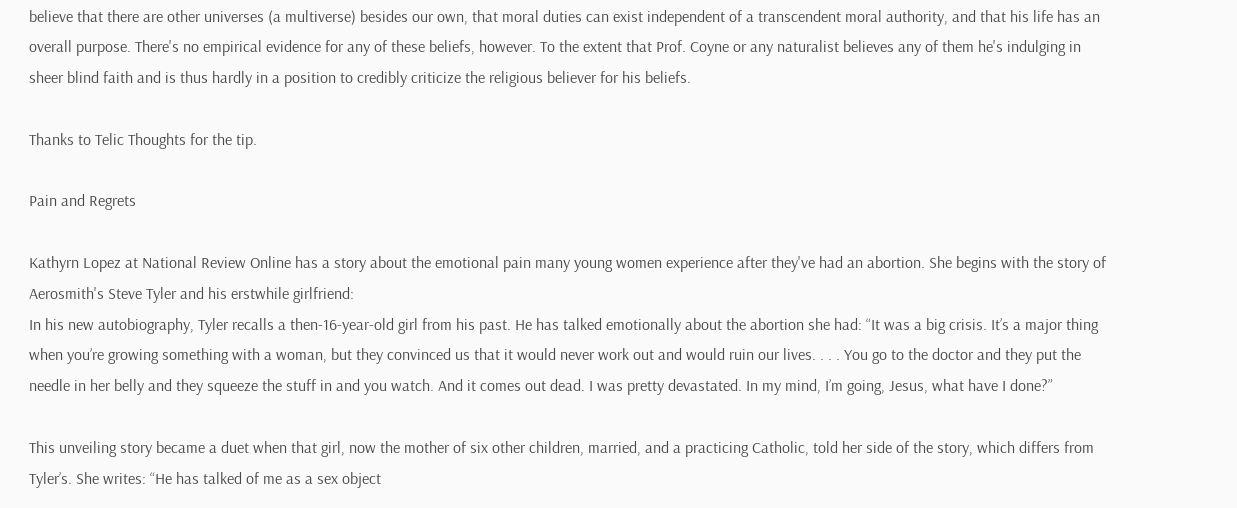believe that there are other universes (a multiverse) besides our own, that moral duties can exist independent of a transcendent moral authority, and that his life has an overall purpose. There's no empirical evidence for any of these beliefs, however. To the extent that Prof. Coyne or any naturalist believes any of them he's indulging in sheer blind faith and is thus hardly in a position to credibly criticize the religious believer for his beliefs.

Thanks to Telic Thoughts for the tip.

Pain and Regrets

Kathyrn Lopez at National Review Online has a story about the emotional pain many young women experience after they've had an abortion. She begins with the story of Aerosmith's Steve Tyler and his erstwhile girlfriend:
In his new autobiography, Tyler recalls a then-16-year-old girl from his past. He has talked emotionally about the abortion she had: “It was a big crisis. It’s a major thing when you’re growing something with a woman, but they convinced us that it would never work out and would ruin our lives. . . . You go to the doctor and they put the needle in her belly and they squeeze the stuff in and you watch. And it comes out dead. I was pretty devastated. In my mind, I’m going, Jesus, what have I done?”

This unveiling story became a duet when that girl, now the mother of six other children, married, and a practicing Catholic, told her side of the story, which differs from Tyler’s. She writes: “He has talked of me as a sex object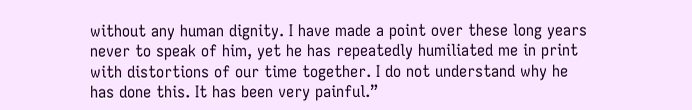without any human dignity. I have made a point over these long years never to speak of him, yet he has repeatedly humiliated me in print with distortions of our time together. I do not understand why he has done this. It has been very painful.”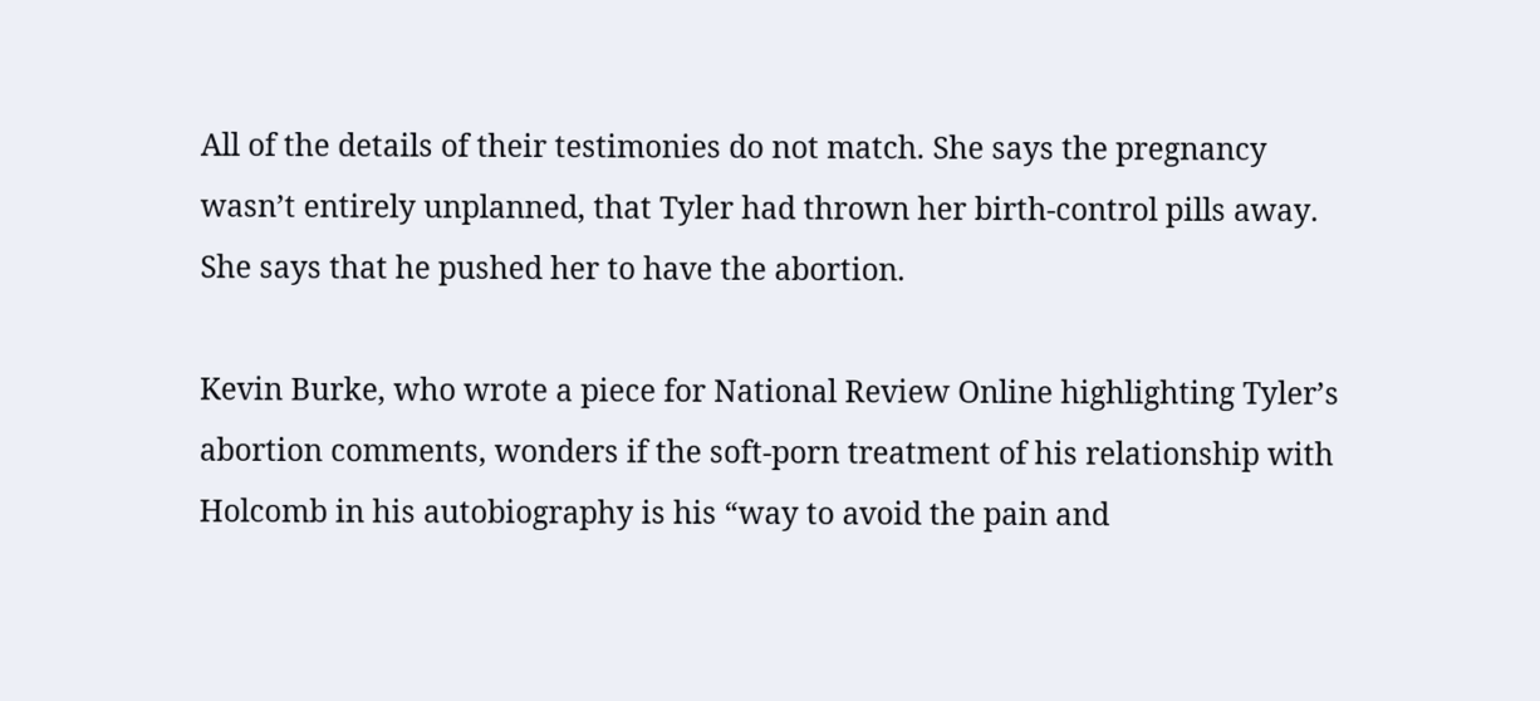All of the details of their testimonies do not match. She says the pregnancy wasn’t entirely unplanned, that Tyler had thrown her birth-control pills away. She says that he pushed her to have the abortion.

Kevin Burke, who wrote a piece for National Review Online highlighting Tyler’s abortion comments, wonders if the soft-porn treatment of his relationship with Holcomb in his autobiography is his “way to avoid the pain and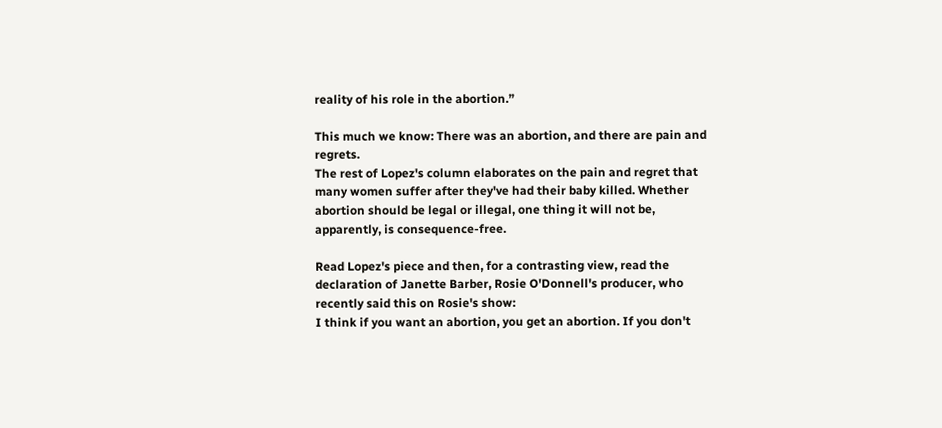reality of his role in the abortion.”

This much we know: There was an abortion, and there are pain and regrets.
The rest of Lopez's column elaborates on the pain and regret that many women suffer after they've had their baby killed. Whether abortion should be legal or illegal, one thing it will not be, apparently, is consequence-free.

Read Lopez's piece and then, for a contrasting view, read the declaration of Janette Barber, Rosie O'Donnell's producer, who recently said this on Rosie's show:
I think if you want an abortion, you get an abortion. If you don't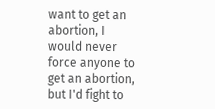want to get an abortion, I would never force anyone to get an abortion, but I'd fight to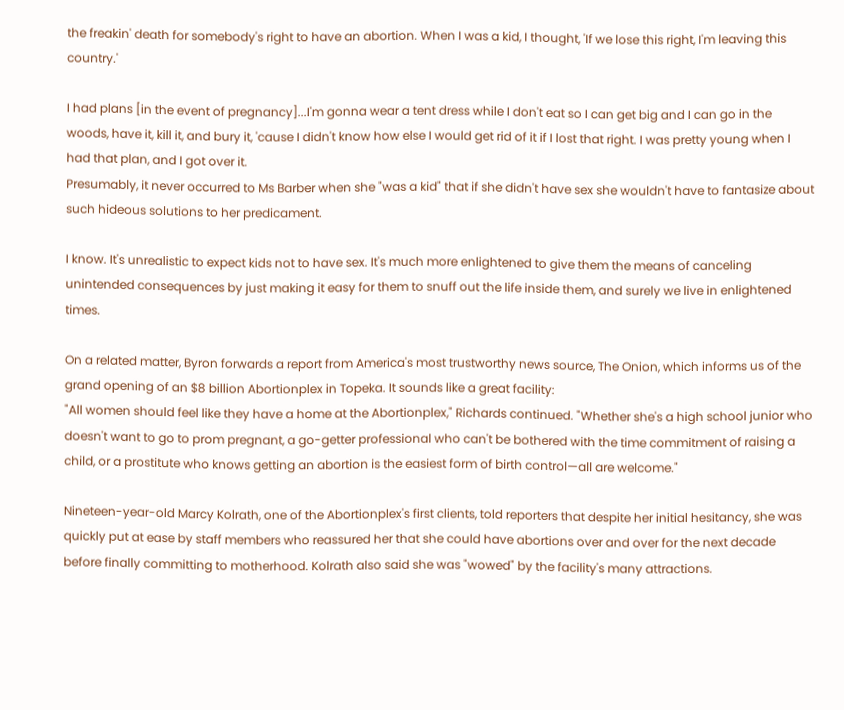the freakin' death for somebody's right to have an abortion. When I was a kid, I thought, 'If we lose this right, I'm leaving this country.'

I had plans [in the event of pregnancy]...I'm gonna wear a tent dress while I don't eat so I can get big and I can go in the woods, have it, kill it, and bury it, 'cause I didn't know how else I would get rid of it if I lost that right. I was pretty young when I had that plan, and I got over it.
Presumably, it never occurred to Ms Barber when she "was a kid" that if she didn't have sex she wouldn't have to fantasize about such hideous solutions to her predicament.

I know. It's unrealistic to expect kids not to have sex. It's much more enlightened to give them the means of canceling unintended consequences by just making it easy for them to snuff out the life inside them, and surely we live in enlightened times.

On a related matter, Byron forwards a report from America's most trustworthy news source, The Onion, which informs us of the grand opening of an $8 billion Abortionplex in Topeka. It sounds like a great facility:
"All women should feel like they have a home at the Abortionplex," Richards continued. "Whether she's a high school junior who doesn't want to go to prom pregnant, a go-getter professional who can't be bothered with the time commitment of raising a child, or a prostitute who knows getting an abortion is the easiest form of birth control—all are welcome."

Nineteen-year-old Marcy Kolrath, one of the Abortionplex's first clients, told reporters that despite her initial hesitancy, she was quickly put at ease by staff members who reassured her that she could have abortions over and over for the next decade before finally committing to motherhood. Kolrath also said she was "wowed" by the facility's many attractions.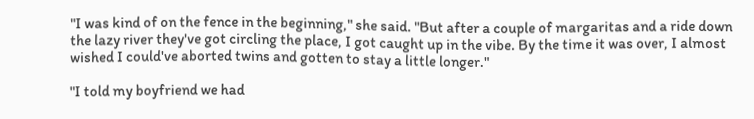"I was kind of on the fence in the beginning," she said. "But after a couple of margaritas and a ride down the lazy river they've got circling the place, I got caught up in the vibe. By the time it was over, I almost wished I could've aborted twins and gotten to stay a little longer."

"I told my boyfriend we had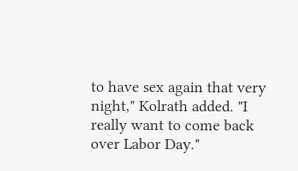to have sex again that very night," Kolrath added. "I really want to come back over Labor Day."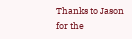Thanks to Jason for the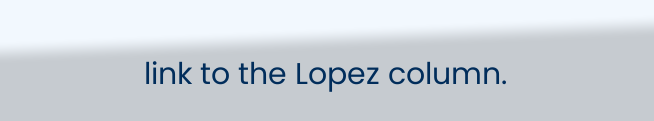link to the Lopez column.